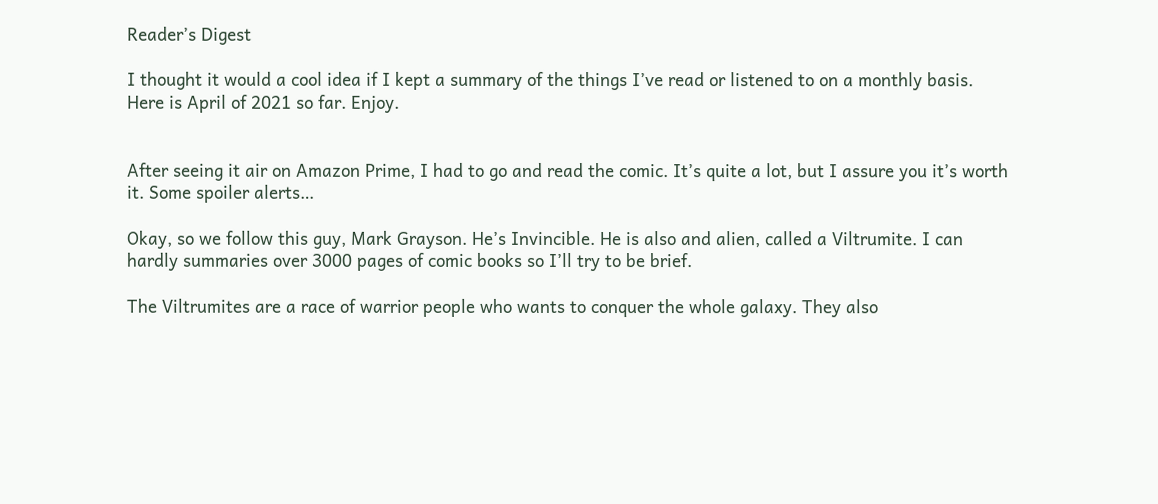Reader’s Digest

I thought it would a cool idea if I kept a summary of the things I’ve read or listened to on a monthly basis. Here is April of 2021 so far. Enjoy.


After seeing it air on Amazon Prime, I had to go and read the comic. It’s quite a lot, but I assure you it’s worth it. Some spoiler alerts…

Okay, so we follow this guy, Mark Grayson. He’s Invincible. He is also and alien, called a Viltrumite. I can hardly summaries over 3000 pages of comic books so I’ll try to be brief.

The Viltrumites are a race of warrior people who wants to conquer the whole galaxy. They also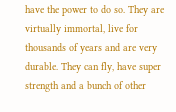have the power to do so. They are virtually immortal, live for thousands of years and are very durable. They can fly, have super strength and a bunch of other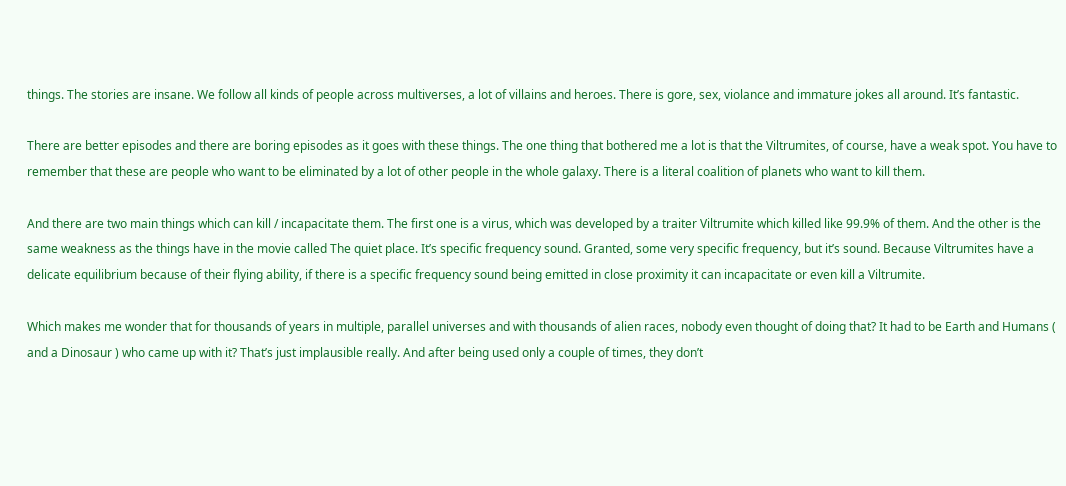things. The stories are insane. We follow all kinds of people across multiverses, a lot of villains and heroes. There is gore, sex, violance and immature jokes all around. It’s fantastic.

There are better episodes and there are boring episodes as it goes with these things. The one thing that bothered me a lot is that the Viltrumites, of course, have a weak spot. You have to remember that these are people who want to be eliminated by a lot of other people in the whole galaxy. There is a literal coalition of planets who want to kill them.

And there are two main things which can kill / incapacitate them. The first one is a virus, which was developed by a traiter Viltrumite which killed like 99.9% of them. And the other is the same weakness as the things have in the movie called The quiet place. It’s specific frequency sound. Granted, some very specific frequency, but it’s sound. Because Viltrumites have a delicate equilibrium because of their flying ability, if there is a specific frequency sound being emitted in close proximity it can incapacitate or even kill a Viltrumite.

Which makes me wonder that for thousands of years in multiple, parallel universes and with thousands of alien races, nobody even thought of doing that? It had to be Earth and Humans ( and a Dinosaur ) who came up with it? That’s just implausible really. And after being used only a couple of times, they don’t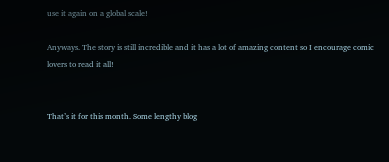use it again on a global scale!

Anyways. The story is still incredible and it has a lot of amazing content so I encourage comic lovers to read it all!


That’s it for this month. Some lengthy blog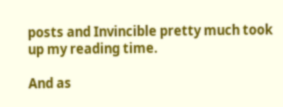posts and Invincible pretty much took up my reading time.

And as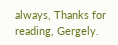always, Thanks for reading, Gergely.